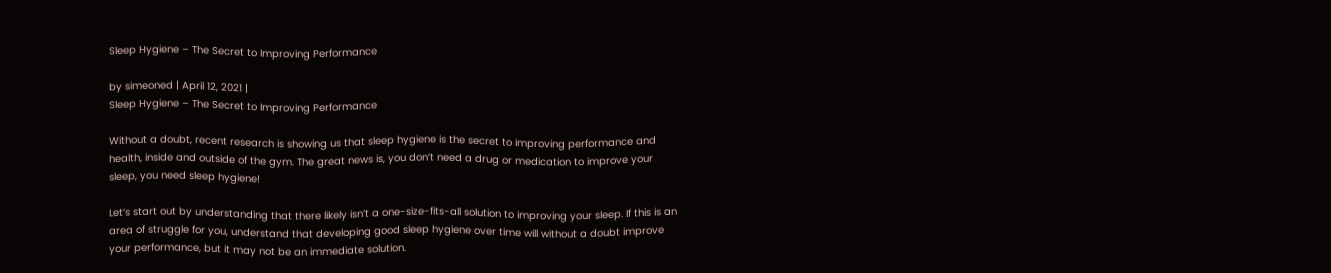Sleep Hygiene – The Secret to Improving Performance

by simeoned | April 12, 2021 |
Sleep Hygiene – The Secret to Improving Performance

Without a doubt, recent research is showing us that sleep hygiene is the secret to improving performance and health, inside and outside of the gym. The great news is, you don’t need a drug or medication to improve your sleep, you need sleep hygiene!

Let’s start out by understanding that there likely isn’t a one-size-fits-all solution to improving your sleep. If this is an area of struggle for you, understand that developing good sleep hygiene over time will without a doubt improve your performance, but it may not be an immediate solution.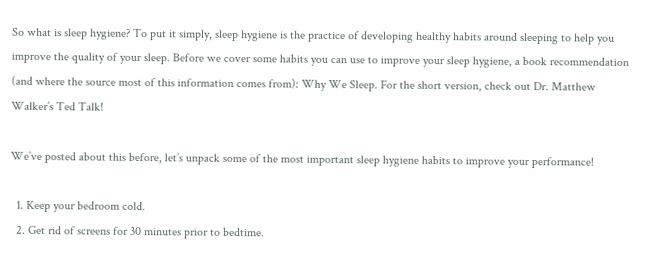So what is sleep hygiene? To put it simply, sleep hygiene is the practice of developing healthy habits around sleeping to help you improve the quality of your sleep. Before we cover some habits you can use to improve your sleep hygiene, a book recommendation (and where the source most of this information comes from): Why We Sleep. For the short version, check out Dr. Matthew Walker’s Ted Talk!

We’ve posted about this before, let’s unpack some of the most important sleep hygiene habits to improve your performance!

  1. Keep your bedroom cold.
  2. Get rid of screens for 30 minutes prior to bedtime.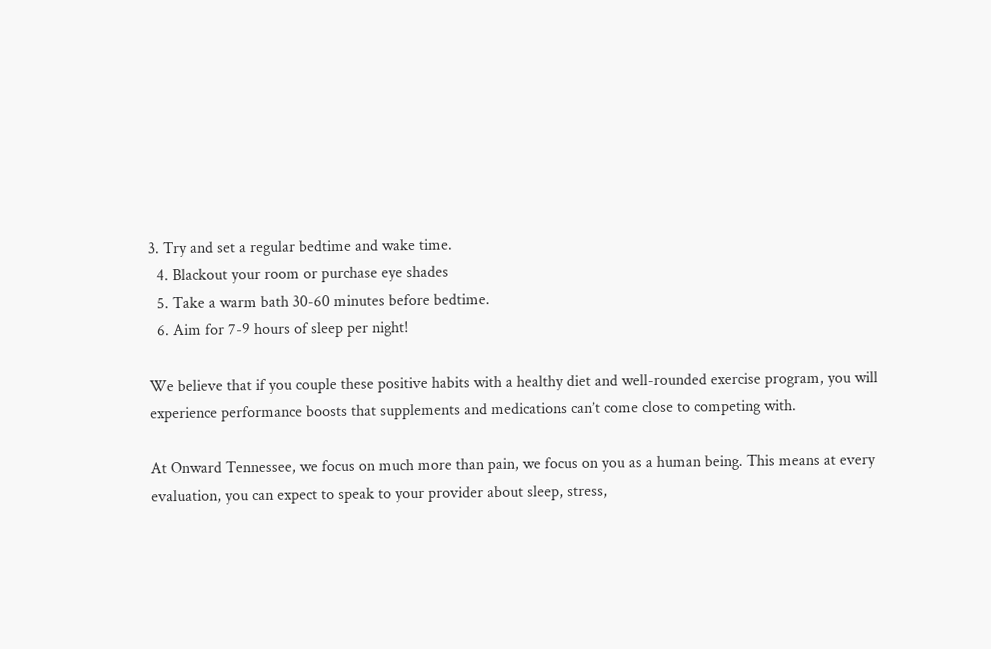3. Try and set a regular bedtime and wake time.
  4. Blackout your room or purchase eye shades
  5. Take a warm bath 30-60 minutes before bedtime.
  6. Aim for 7-9 hours of sleep per night!

We believe that if you couple these positive habits with a healthy diet and well-rounded exercise program, you will experience performance boosts that supplements and medications can’t come close to competing with.

At Onward Tennessee, we focus on much more than pain, we focus on you as a human being. This means at every evaluation, you can expect to speak to your provider about sleep, stress,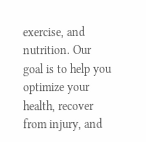exercise, and nutrition. Our goal is to help you optimize your health, recover from injury, and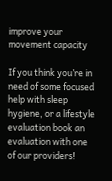improve your movement capacity

If you think you’re in need of some focused help with sleep hygiene, or a lifestyle evaluation book an evaluation with one of our providers!